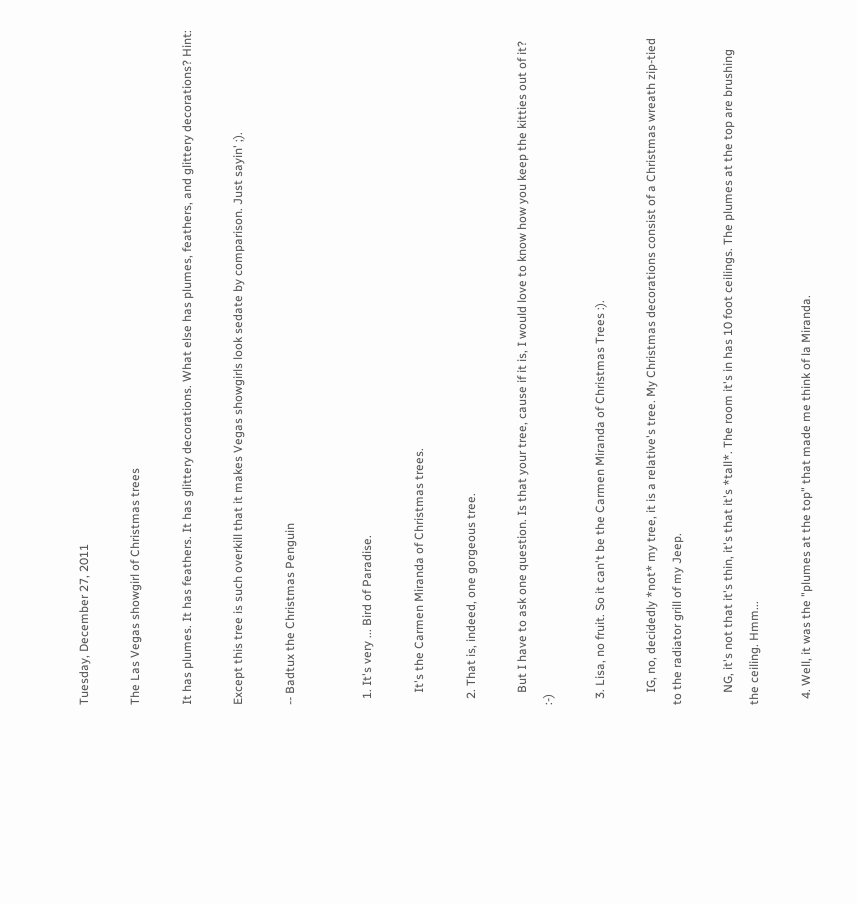Tuesday, December 27, 2011

The Las Vegas showgirl of Christmas trees

It has plumes. It has feathers. It has glittery decorations. What else has plumes, feathers, and glittery decorations? Hint:

Except this tree is such overkill that it makes Vegas showgirls look sedate by comparison. Just sayin' ;).

-- Badtux the Christmas Penguin


  1. It's very ... Bird of Paradise.

    It's the Carmen Miranda of Christmas trees.

  2. That is, indeed, one gorgeous tree.

    But I have to ask one question. Is that your tree, cause if it is, I would love to know how you keep the kitties out of it? :-)

  3. Lisa, no fruit. So it can't be the Carmen Miranda of Christmas Trees :).

    IG, no, decidedly *not* my tree, it is a relative's tree. My Christmas decorations consist of a Christmas wreath zip-tied to the radiator grill of my Jeep.

    NG, it's not that it's thin, it's that it's *tall*. The room it's in has 10 foot ceilings. The plumes at the top are brushing the ceiling. Hmm...

  4. Well, it was the "plumes at the top" that made me think of la Miranda.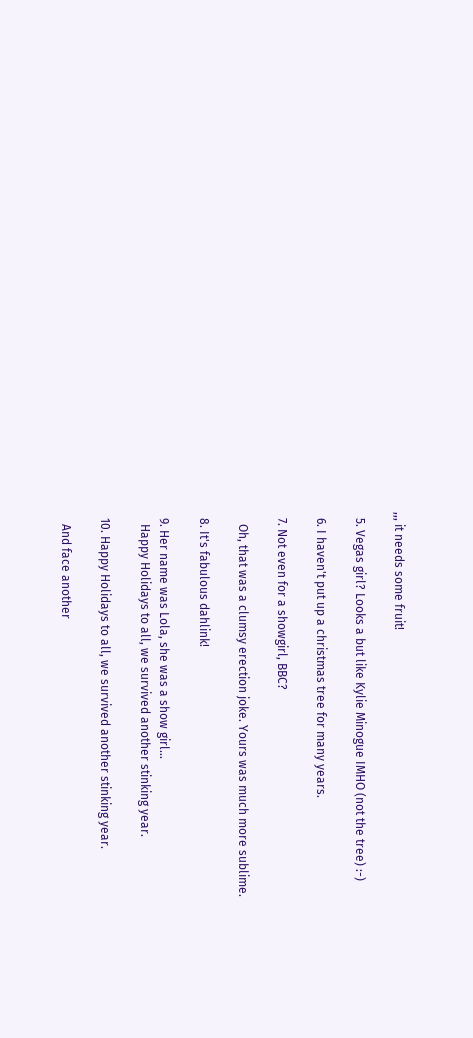,,, it needs some fruit!

  5. Vegas girl? Looks a but like Kylie Minogue IMHO (not the tree) :-)

  6. I haven't put up a christmas tree for many years.

  7. Not even for a showgirl, BBC?

    Oh, that was a clumsy erection joke. Yours was much more sublime.

  8. It's fabulous dahlink!

  9. Her name was Lola, she was a show girl...
    Happy Holidays to all, we survived another stinking year.

  10. Happy Holidays to all, we survived another stinking year.

    And face another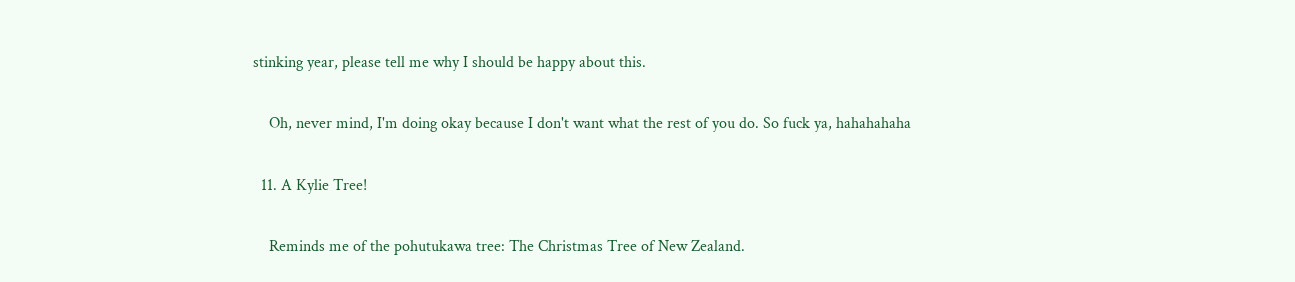stinking year, please tell me why I should be happy about this.

    Oh, never mind, I'm doing okay because I don't want what the rest of you do. So fuck ya, hahahahaha

  11. A Kylie Tree!

    Reminds me of the pohutukawa tree: The Christmas Tree of New Zealand.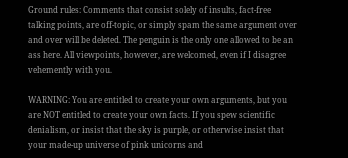Ground rules: Comments that consist solely of insults, fact-free talking points, are off-topic, or simply spam the same argument over and over will be deleted. The penguin is the only one allowed to be an ass here. All viewpoints, however, are welcomed, even if I disagree vehemently with you.

WARNING: You are entitled to create your own arguments, but you are NOT entitled to create your own facts. If you spew scientific denialism, or insist that the sky is purple, or otherwise insist that your made-up universe of pink unicorns and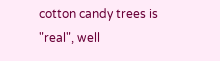cotton candy trees is "real", well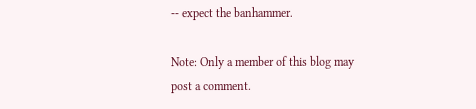-- expect the banhammer.

Note: Only a member of this blog may post a comment.